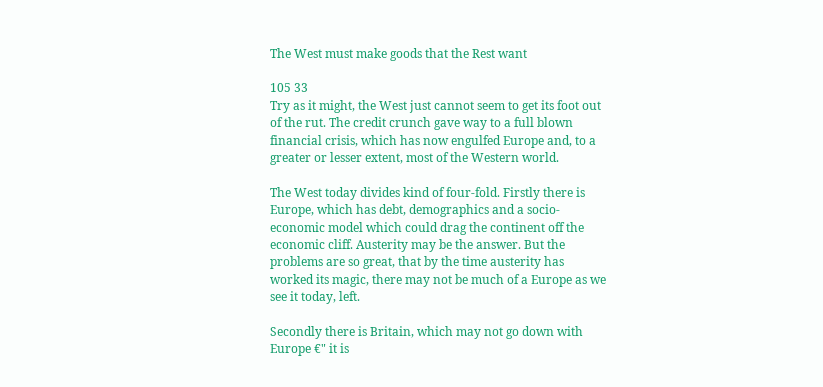The West must make goods that the Rest want

105 33
Try as it might, the West just cannot seem to get its foot out of the rut. The credit crunch gave way to a full blown financial crisis, which has now engulfed Europe and, to a greater or lesser extent, most of the Western world.

The West today divides kind of four-fold. Firstly there is Europe, which has debt, demographics and a socio-economic model which could drag the continent off the economic cliff. Austerity may be the answer. But the problems are so great, that by the time austerity has worked its magic, there may not be much of a Europe as we see it today, left.

Secondly there is Britain, which may not go down with Europe €" it is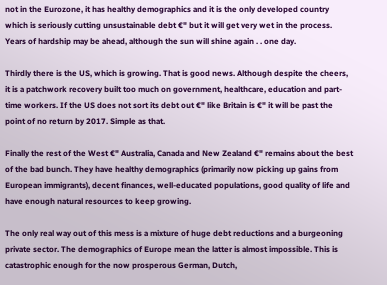not in the Eurozone, it has healthy demographics and it is the only developed country which is seriously cutting unsustainable debt €" but it will get very wet in the process. Years of hardship may be ahead, although the sun will shine again . . one day.

Thirdly there is the US, which is growing. That is good news. Although despite the cheers, it is a patchwork recovery built too much on government, healthcare, education and part-time workers. If the US does not sort its debt out €" like Britain is €" it will be past the point of no return by 2017. Simple as that.

Finally the rest of the West €" Australia, Canada and New Zealand €" remains about the best of the bad bunch. They have healthy demographics (primarily now picking up gains from European immigrants), decent finances, well-educated populations, good quality of life and have enough natural resources to keep growing.

The only real way out of this mess is a mixture of huge debt reductions and a burgeoning private sector. The demographics of Europe mean the latter is almost impossible. This is catastrophic enough for the now prosperous German, Dutch,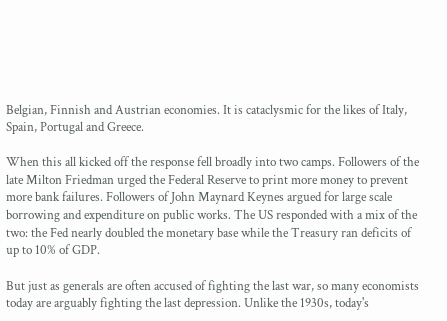Belgian, Finnish and Austrian economies. It is cataclysmic for the likes of Italy, Spain, Portugal and Greece.

When this all kicked off the response fell broadly into two camps. Followers of the late Milton Friedman urged the Federal Reserve to print more money to prevent more bank failures. Followers of John Maynard Keynes argued for large scale borrowing and expenditure on public works. The US responded with a mix of the two: the Fed nearly doubled the monetary base while the Treasury ran deficits of up to 10% of GDP.

But just as generals are often accused of fighting the last war, so many economists today are arguably fighting the last depression. Unlike the 1930s, today's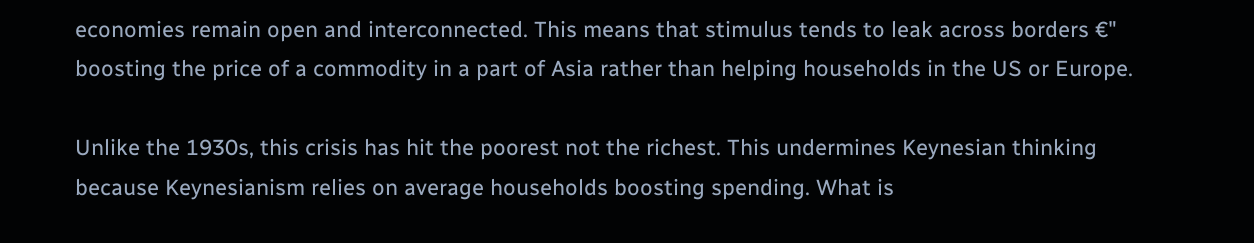economies remain open and interconnected. This means that stimulus tends to leak across borders €" boosting the price of a commodity in a part of Asia rather than helping households in the US or Europe.

Unlike the 1930s, this crisis has hit the poorest not the richest. This undermines Keynesian thinking because Keynesianism relies on average households boosting spending. What is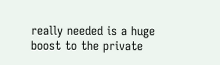really needed is a huge boost to the private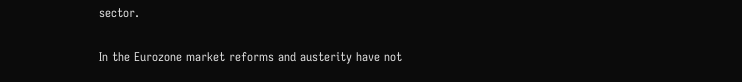sector.

In the Eurozone market reforms and austerity have not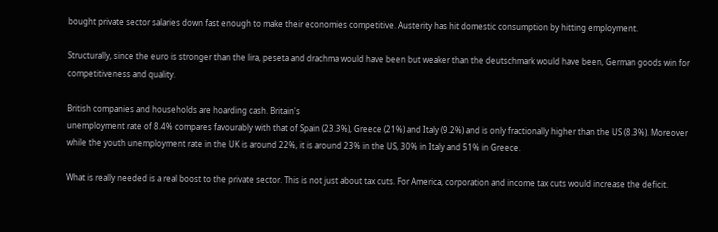bought private sector salaries down fast enough to make their economies competitive. Austerity has hit domestic consumption by hitting employment.

Structurally, since the euro is stronger than the lira, peseta and drachma would have been but weaker than the deutschmark would have been, German goods win for competitiveness and quality.

British companies and households are hoarding cash. Britain's
unemployment rate of 8.4% compares favourably with that of Spain (23.3%), Greece (21%) and Italy (9.2%) and is only fractionally higher than the US (8.3%). Moreover while the youth unemployment rate in the UK is around 22%, it is around 23% in the US, 30% in Italy and 51% in Greece.

What is really needed is a real boost to the private sector. This is not just about tax cuts. For America, corporation and income tax cuts would increase the deficit.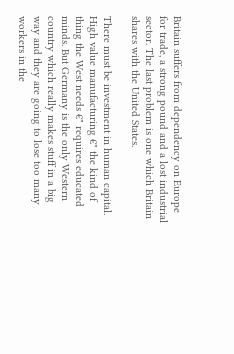Britain suffers from dependency on Europe for trade, a strong pound and a lost industrial sector. The last problem is one which Britain shares with the United States.

There must be investment in human capital. High value manufacturing €" the kind of thing the West needs €" requires educated minds. But Germany is the only Western country which really makes stuff in a big way and they are going to lose too many workers in the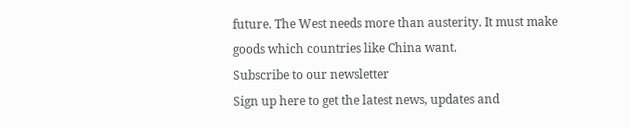future. The West needs more than austerity. It must make goods which countries like China want.
Subscribe to our newsletter
Sign up here to get the latest news, updates and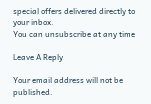special offers delivered directly to your inbox.
You can unsubscribe at any time

Leave A Reply

Your email address will not be published.